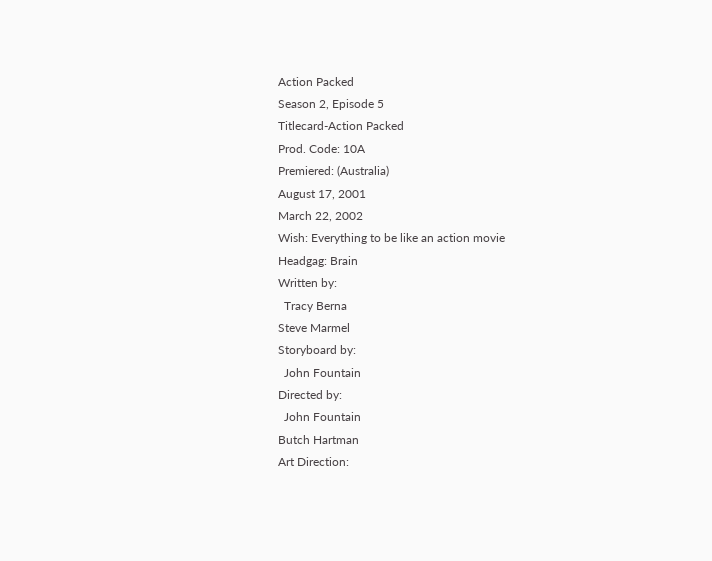Action Packed
Season 2, Episode 5
Titlecard-Action Packed
Prod. Code: 10A
Premiered: (Australia)
August 17, 2001
March 22, 2002
Wish: Everything to be like an action movie
Headgag: Brain
Written by:
  Tracy Berna
Steve Marmel
Storyboard by:
  John Fountain
Directed by:
  John Fountain
Butch Hartman
Art Direction: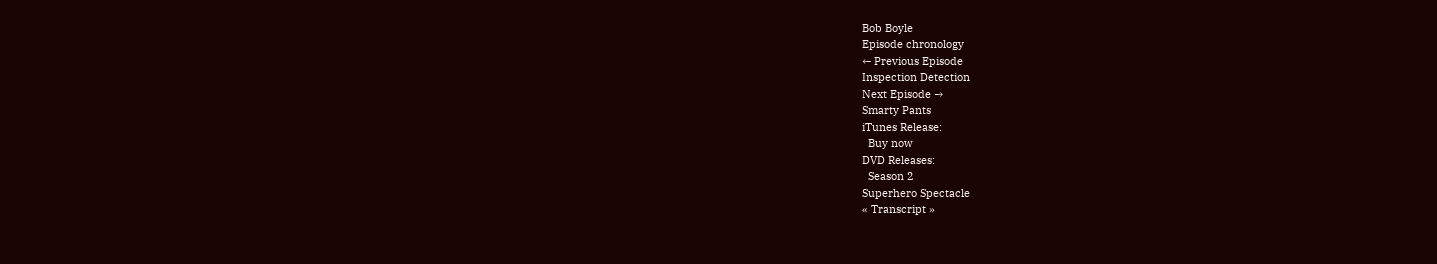Bob Boyle
Episode chronology
← Previous Episode
Inspection Detection
Next Episode →
Smarty Pants
iTunes Release:
  Buy now
DVD Releases:
  Season 2
Superhero Spectacle
« Transcript »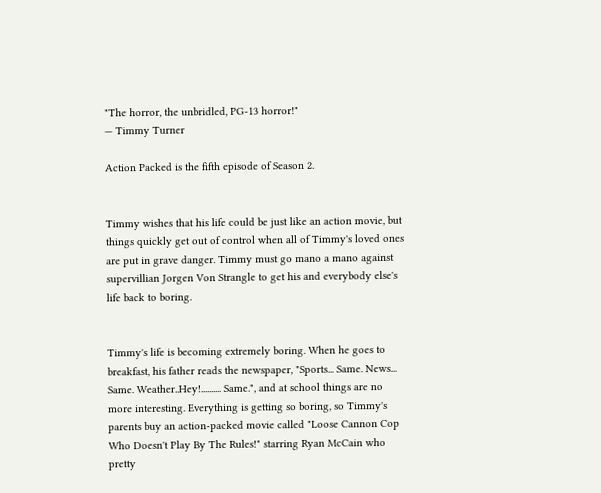"The horror, the unbridled, PG-13 horror!"
— Timmy Turner

Action Packed is the fifth episode of Season 2.


Timmy wishes that his life could be just like an action movie, but things quickly get out of control when all of Timmy's loved ones are put in grave danger. Timmy must go mano a mano against supervillian Jorgen Von Strangle to get his and everybody else's life back to boring.


Timmy's life is becoming extremely boring. When he goes to breakfast, his father reads the newspaper, "Sports... Same. News... Same. Weather..Hey!.......... Same.", and at school things are no more interesting. Everything is getting so boring, so Timmy's parents buy an action-packed movie called "Loose Cannon Cop Who Doesn't Play By The Rules!" starring Ryan McCain who pretty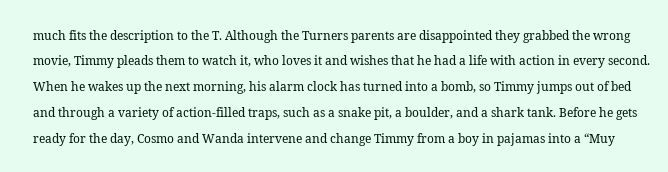much fits the description to the T. Although the Turners parents are disappointed they grabbed the wrong movie, Timmy pleads them to watch it, who loves it and wishes that he had a life with action in every second. When he wakes up the next morning, his alarm clock has turned into a bomb, so Timmy jumps out of bed and through a variety of action-filled traps, such as a snake pit, a boulder, and a shark tank. Before he gets ready for the day, Cosmo and Wanda intervene and change Timmy from a boy in pajamas into a “Muy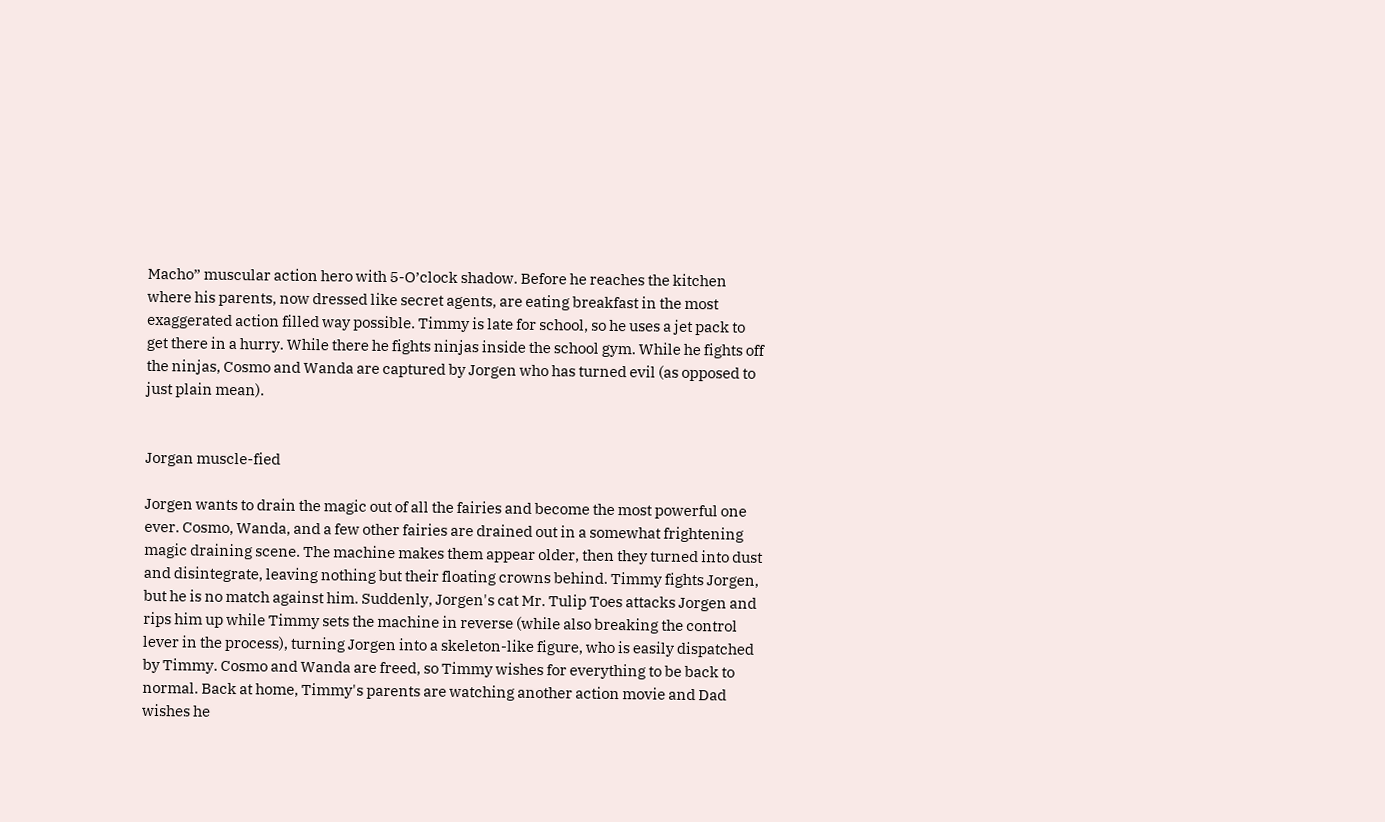Macho” muscular action hero with 5-O’clock shadow. Before he reaches the kitchen where his parents, now dressed like secret agents, are eating breakfast in the most exaggerated action filled way possible. Timmy is late for school, so he uses a jet pack to get there in a hurry. While there he fights ninjas inside the school gym. While he fights off the ninjas, Cosmo and Wanda are captured by Jorgen who has turned evil (as opposed to just plain mean).


Jorgan muscle-fied

Jorgen wants to drain the magic out of all the fairies and become the most powerful one ever. Cosmo, Wanda, and a few other fairies are drained out in a somewhat frightening magic draining scene. The machine makes them appear older, then they turned into dust and disintegrate, leaving nothing but their floating crowns behind. Timmy fights Jorgen, but he is no match against him. Suddenly, Jorgen's cat Mr. Tulip Toes attacks Jorgen and rips him up while Timmy sets the machine in reverse (while also breaking the control lever in the process), turning Jorgen into a skeleton-like figure, who is easily dispatched by Timmy. Cosmo and Wanda are freed, so Timmy wishes for everything to be back to normal. Back at home, Timmy's parents are watching another action movie and Dad wishes he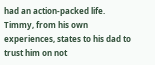had an action-packed life. Timmy, from his own experiences, states to his dad to trust him on not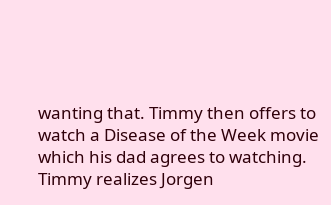wanting that. Timmy then offers to watch a Disease of the Week movie which his dad agrees to watching. Timmy realizes Jorgen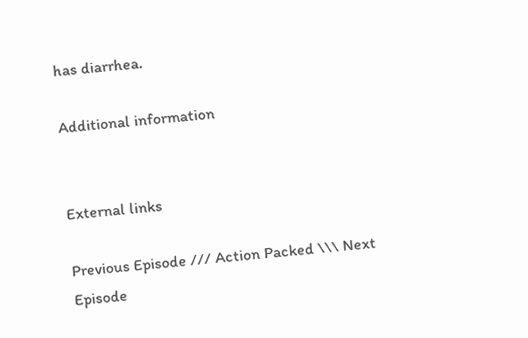has diarrhea.

Additional information


External links

Previous Episode /// Action Packed \\\ Next Episode